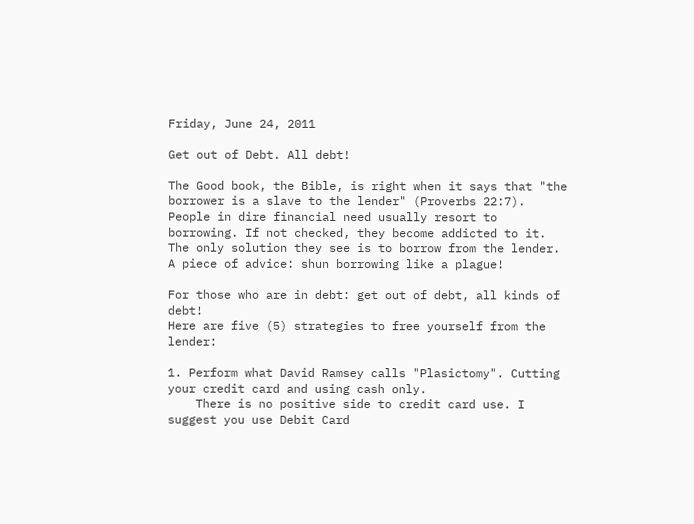Friday, June 24, 2011

Get out of Debt. All debt!

The Good book, the Bible, is right when it says that "the borrower is a slave to the lender" (Proverbs 22:7).
People in dire financial need usually resort to borrowing. If not checked, they become addicted to it. The only solution they see is to borrow from the lender. A piece of advice: shun borrowing like a plague!

For those who are in debt: get out of debt, all kinds of debt!
Here are five (5) strategies to free yourself from the lender:

1. Perform what David Ramsey calls "Plasictomy". Cutting your credit card and using cash only.
    There is no positive side to credit card use. I suggest you use Debit Card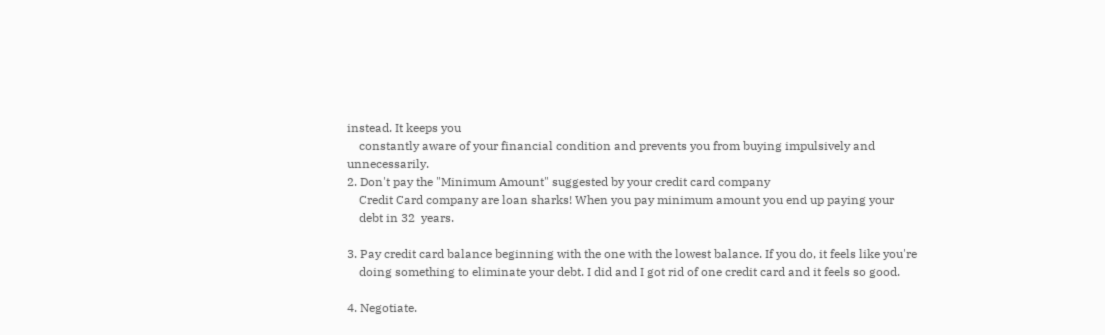instead. It keeps you
    constantly aware of your financial condition and prevents you from buying impulsively and unnecessarily.
2. Don't pay the "Minimum Amount" suggested by your credit card company
    Credit Card company are loan sharks! When you pay minimum amount you end up paying your
    debt in 32  years.

3. Pay credit card balance beginning with the one with the lowest balance. If you do, it feels like you're
    doing something to eliminate your debt. I did and I got rid of one credit card and it feels so good.

4. Negotiate.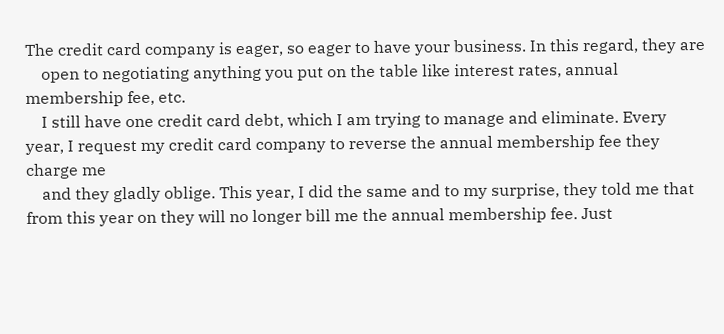The credit card company is eager, so eager to have your business. In this regard, they are
    open to negotiating anything you put on the table like interest rates, annual membership fee, etc.
    I still have one credit card debt, which I am trying to manage and eliminate. Every year, I request my credit card company to reverse the annual membership fee they charge me
    and they gladly oblige. This year, I did the same and to my surprise, they told me that from this year on they will no longer bill me the annual membership fee. Just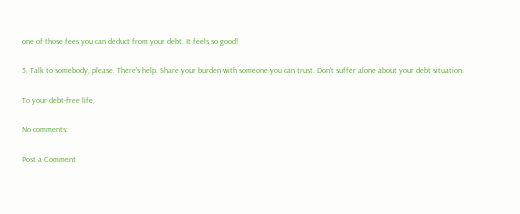one of those fees you can deduct from your debt. It feels so good!

5. Talk to somebody, please. There's help. Share your burden with someone you can trust. Don't suffer alone about your debt situation.

To your debt-free life,

No comments:

Post a Comment